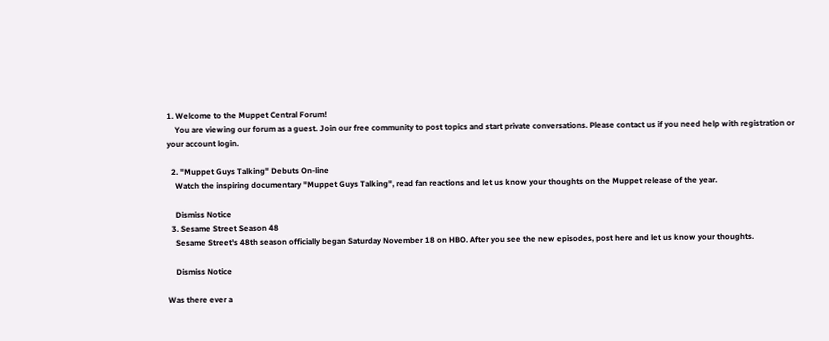1. Welcome to the Muppet Central Forum!
    You are viewing our forum as a guest. Join our free community to post topics and start private conversations. Please contact us if you need help with registration or your account login.

  2. "Muppet Guys Talking" Debuts On-line
    Watch the inspiring documentary "Muppet Guys Talking", read fan reactions and let us know your thoughts on the Muppet release of the year.

    Dismiss Notice
  3. Sesame Street Season 48
    Sesame Street's 48th season officially began Saturday November 18 on HBO. After you see the new episodes, post here and let us know your thoughts.

    Dismiss Notice

Was there ever a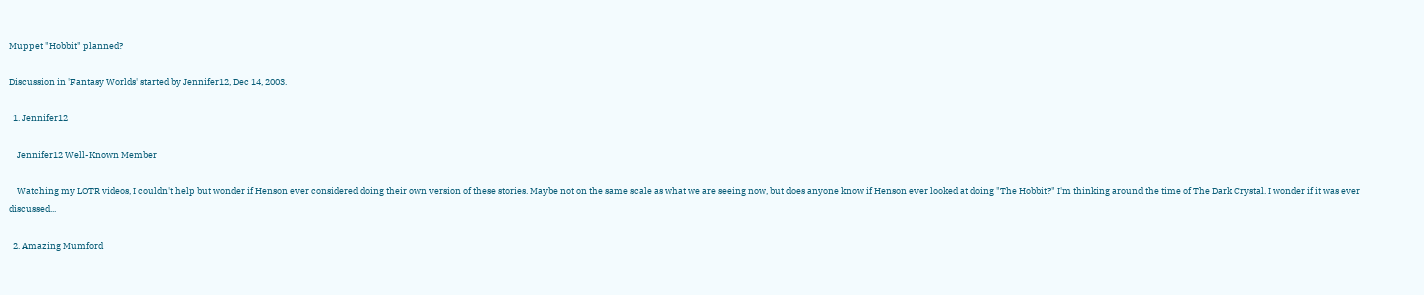Muppet "Hobbit" planned?

Discussion in 'Fantasy Worlds' started by Jennifer12, Dec 14, 2003.

  1. Jennifer12

    Jennifer12 Well-Known Member

    Watching my LOTR videos, I couldn't help but wonder if Henson ever considered doing their own version of these stories. Maybe not on the same scale as what we are seeing now, but does anyone know if Henson ever looked at doing "The Hobbit?" I'm thinking around the time of The Dark Crystal. I wonder if it was ever discussed...

  2. Amazing Mumford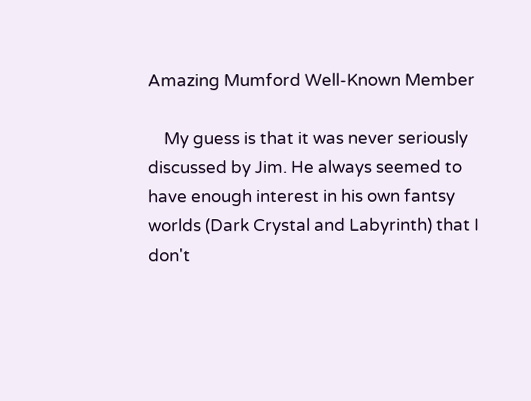Amazing Mumford Well-Known Member

    My guess is that it was never seriously discussed by Jim. He always seemed to have enough interest in his own fantsy worlds (Dark Crystal and Labyrinth) that I don't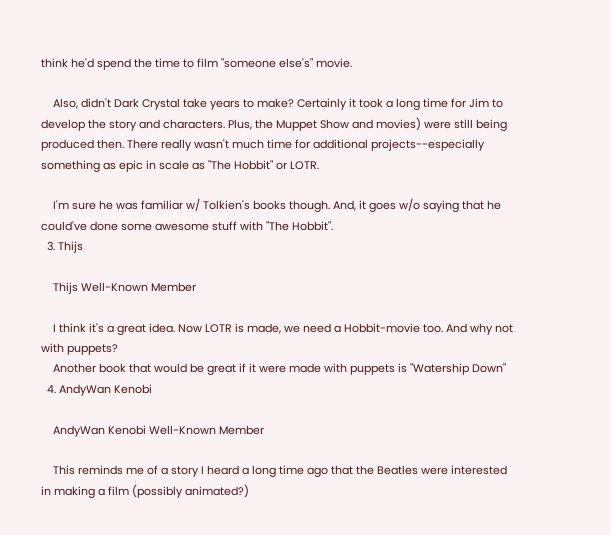think he'd spend the time to film "someone else's" movie.

    Also, didn't Dark Crystal take years to make? Certainly it took a long time for Jim to develop the story and characters. Plus, the Muppet Show and movies) were still being produced then. There really wasn't much time for additional projects--especially something as epic in scale as "The Hobbit" or LOTR.

    I'm sure he was familiar w/ Tolkien's books though. And, it goes w/o saying that he could've done some awesome stuff with "The Hobbit".
  3. Thijs

    Thijs Well-Known Member

    I think it's a great idea. Now LOTR is made, we need a Hobbit-movie too. And why not with puppets?
    Another book that would be great if it were made with puppets is "Watership Down"
  4. AndyWan Kenobi

    AndyWan Kenobi Well-Known Member

    This reminds me of a story I heard a long time ago that the Beatles were interested in making a film (possibly animated?)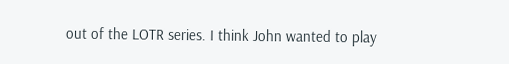out of the LOTR series. I think John wanted to play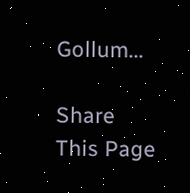Gollum...

Share This Page